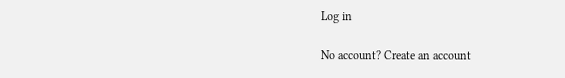Log in

No account? Create an account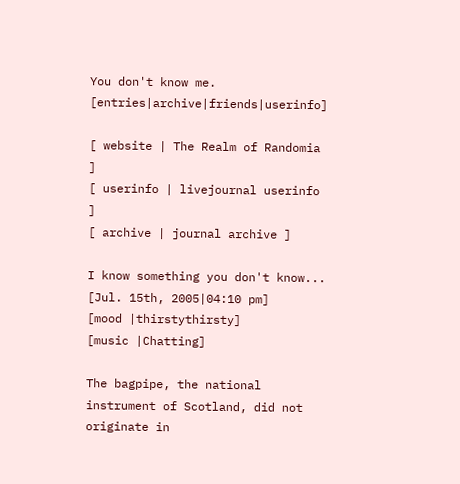You don't know me. [entries|archive|friends|userinfo]

[ website | The Realm of Randomia ]
[ userinfo | livejournal userinfo ]
[ archive | journal archive ]

I know something you don't know... [Jul. 15th, 2005|04:10 pm]
[mood |thirstythirsty]
[music |Chatting]

The bagpipe, the national instrument of Scotland, did not originate in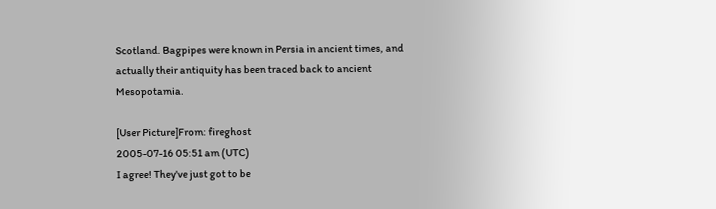Scotland. Bagpipes were known in Persia in ancient times, and actually their antiquity has been traced back to ancient Mesopotamia.

[User Picture]From: fireghost
2005-07-16 05:51 am (UTC)
I agree! They've just got to be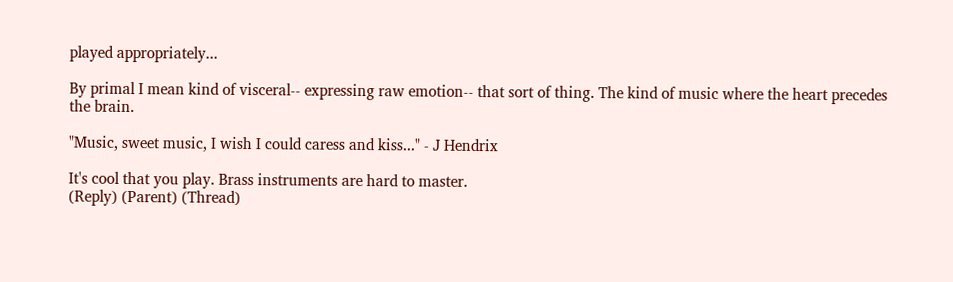played appropriately...

By primal I mean kind of visceral-- expressing raw emotion-- that sort of thing. The kind of music where the heart precedes the brain.

"Music, sweet music, I wish I could caress and kiss..." - J Hendrix

It's cool that you play. Brass instruments are hard to master.
(Reply) (Parent) (Thread)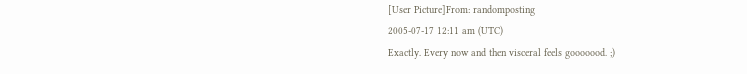[User Picture]From: randomposting
2005-07-17 12:11 am (UTC)
Exactly. Every now and then visceral feels gooooood. ;)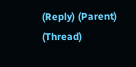(Reply) (Parent) (Thread)